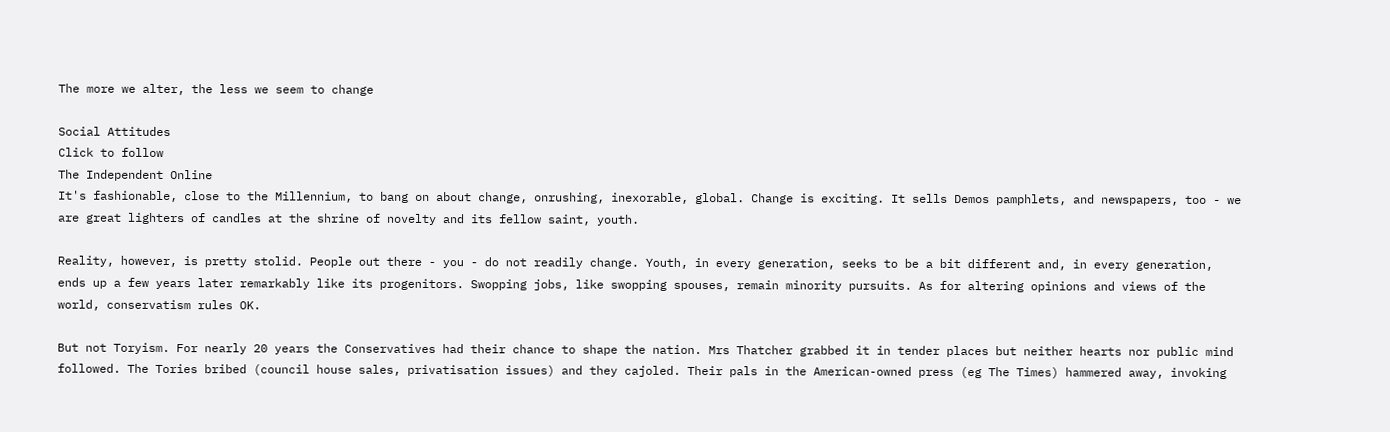The more we alter, the less we seem to change

Social Attitudes
Click to follow
The Independent Online
It's fashionable, close to the Millennium, to bang on about change, onrushing, inexorable, global. Change is exciting. It sells Demos pamphlets, and newspapers, too - we are great lighters of candles at the shrine of novelty and its fellow saint, youth.

Reality, however, is pretty stolid. People out there - you - do not readily change. Youth, in every generation, seeks to be a bit different and, in every generation, ends up a few years later remarkably like its progenitors. Swopping jobs, like swopping spouses, remain minority pursuits. As for altering opinions and views of the world, conservatism rules OK.

But not Toryism. For nearly 20 years the Conservatives had their chance to shape the nation. Mrs Thatcher grabbed it in tender places but neither hearts nor public mind followed. The Tories bribed (council house sales, privatisation issues) and they cajoled. Their pals in the American-owned press (eg The Times) hammered away, invoking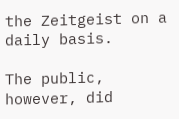the Zeitgeist on a daily basis.

The public, however, did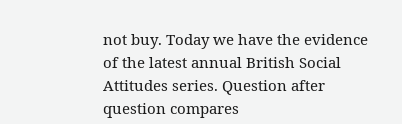not buy. Today we have the evidence of the latest annual British Social Attitudes series. Question after question compares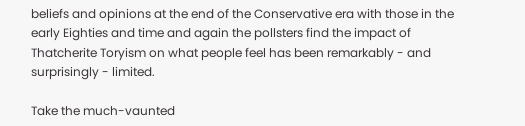beliefs and opinions at the end of the Conservative era with those in the early Eighties and time and again the pollsters find the impact of Thatcherite Toryism on what people feel has been remarkably - and surprisingly - limited.

Take the much-vaunted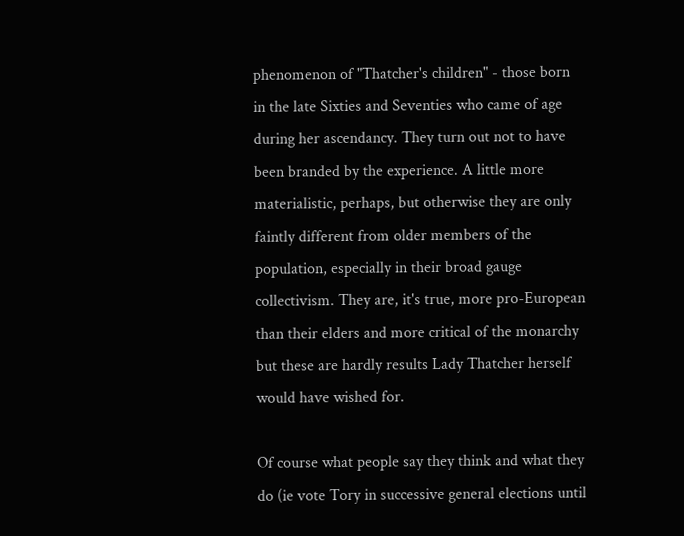phenomenon of "Thatcher's children" - those born in the late Sixties and Seventies who came of age during her ascendancy. They turn out not to have been branded by the experience. A little more materialistic, perhaps, but otherwise they are only faintly different from older members of the population, especially in their broad gauge collectivism. They are, it's true, more pro-European than their elders and more critical of the monarchy but these are hardly results Lady Thatcher herself would have wished for.

Of course what people say they think and what they do (ie vote Tory in successive general elections until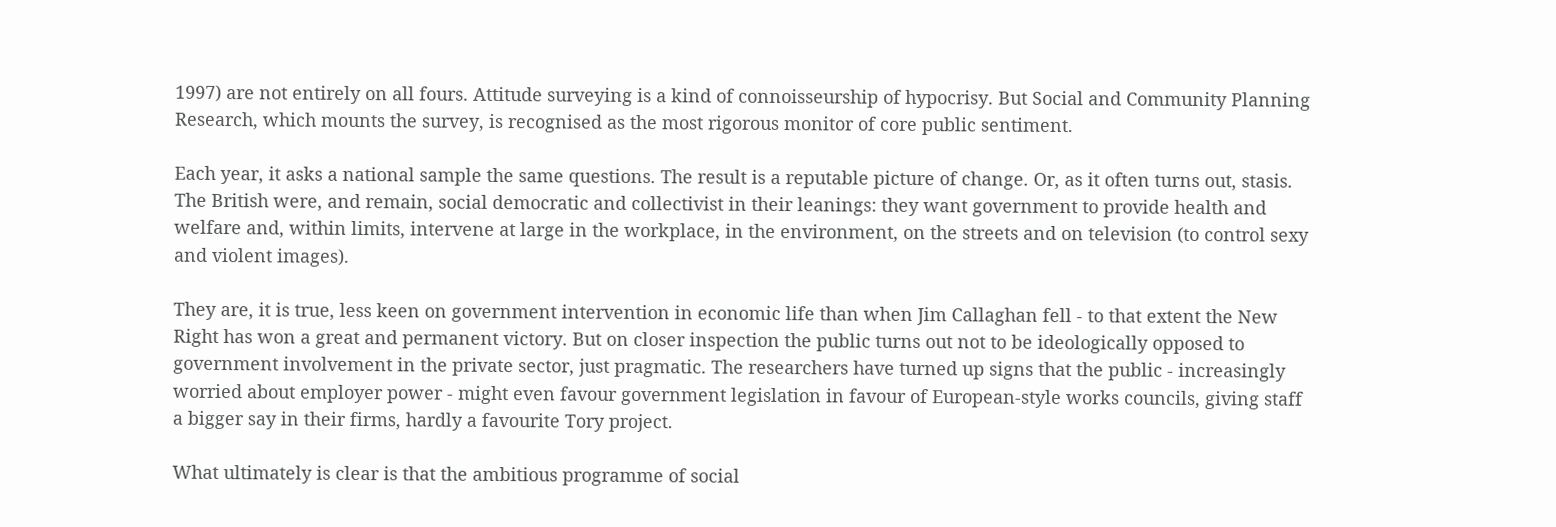1997) are not entirely on all fours. Attitude surveying is a kind of connoisseurship of hypocrisy. But Social and Community Planning Research, which mounts the survey, is recognised as the most rigorous monitor of core public sentiment.

Each year, it asks a national sample the same questions. The result is a reputable picture of change. Or, as it often turns out, stasis. The British were, and remain, social democratic and collectivist in their leanings: they want government to provide health and welfare and, within limits, intervene at large in the workplace, in the environment, on the streets and on television (to control sexy and violent images).

They are, it is true, less keen on government intervention in economic life than when Jim Callaghan fell - to that extent the New Right has won a great and permanent victory. But on closer inspection the public turns out not to be ideologically opposed to government involvement in the private sector, just pragmatic. The researchers have turned up signs that the public - increasingly worried about employer power - might even favour government legislation in favour of European-style works councils, giving staff a bigger say in their firms, hardly a favourite Tory project.

What ultimately is clear is that the ambitious programme of social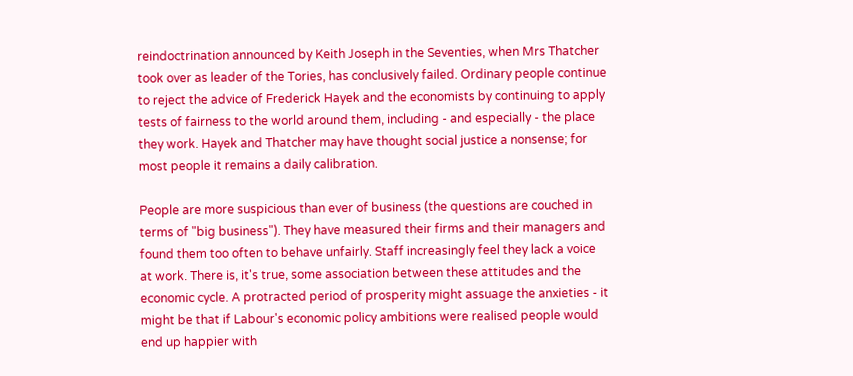reindoctrination announced by Keith Joseph in the Seventies, when Mrs Thatcher took over as leader of the Tories, has conclusively failed. Ordinary people continue to reject the advice of Frederick Hayek and the economists by continuing to apply tests of fairness to the world around them, including - and especially - the place they work. Hayek and Thatcher may have thought social justice a nonsense; for most people it remains a daily calibration.

People are more suspicious than ever of business (the questions are couched in terms of "big business"). They have measured their firms and their managers and found them too often to behave unfairly. Staff increasingly feel they lack a voice at work. There is, it's true, some association between these attitudes and the economic cycle. A protracted period of prosperity might assuage the anxieties - it might be that if Labour's economic policy ambitions were realised people would end up happier with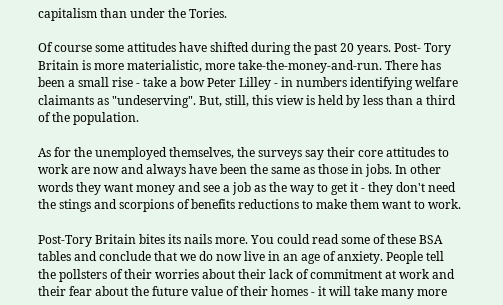capitalism than under the Tories.

Of course some attitudes have shifted during the past 20 years. Post- Tory Britain is more materialistic, more take-the-money-and-run. There has been a small rise - take a bow Peter Lilley - in numbers identifying welfare claimants as "undeserving". But, still, this view is held by less than a third of the population.

As for the unemployed themselves, the surveys say their core attitudes to work are now and always have been the same as those in jobs. In other words they want money and see a job as the way to get it - they don't need the stings and scorpions of benefits reductions to make them want to work.

Post-Tory Britain bites its nails more. You could read some of these BSA tables and conclude that we do now live in an age of anxiety. People tell the pollsters of their worries about their lack of commitment at work and their fear about the future value of their homes - it will take many more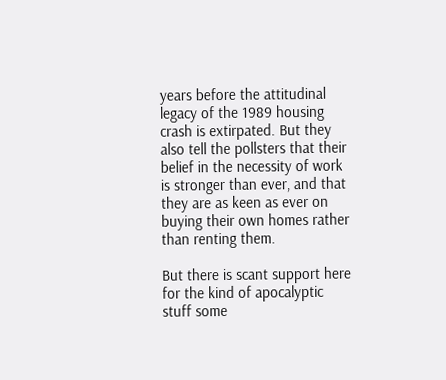years before the attitudinal legacy of the 1989 housing crash is extirpated. But they also tell the pollsters that their belief in the necessity of work is stronger than ever, and that they are as keen as ever on buying their own homes rather than renting them.

But there is scant support here for the kind of apocalyptic stuff some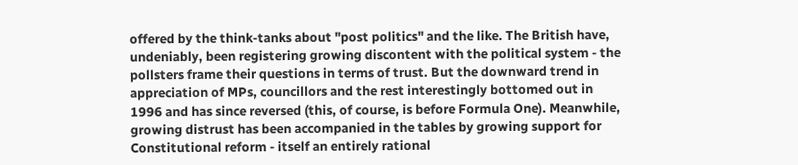offered by the think-tanks about "post politics" and the like. The British have, undeniably, been registering growing discontent with the political system - the pollsters frame their questions in terms of trust. But the downward trend in appreciation of MPs, councillors and the rest interestingly bottomed out in 1996 and has since reversed (this, of course, is before Formula One). Meanwhile, growing distrust has been accompanied in the tables by growing support for Constitutional reform - itself an entirely rational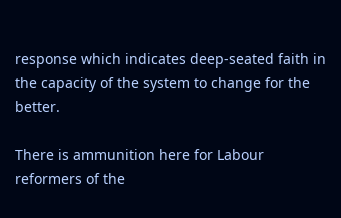response which indicates deep-seated faith in the capacity of the system to change for the better.

There is ammunition here for Labour reformers of the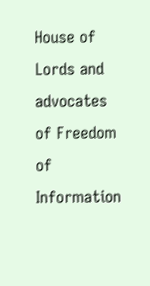House of Lords and advocates of Freedom of Information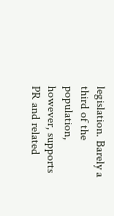legislation. Barely a third of the population, however, supports PR and related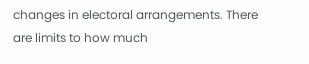changes in electoral arrangements. There are limits to how much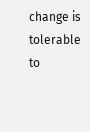change is tolerable to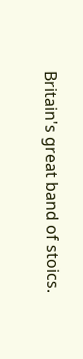Britain's great band of stoics.